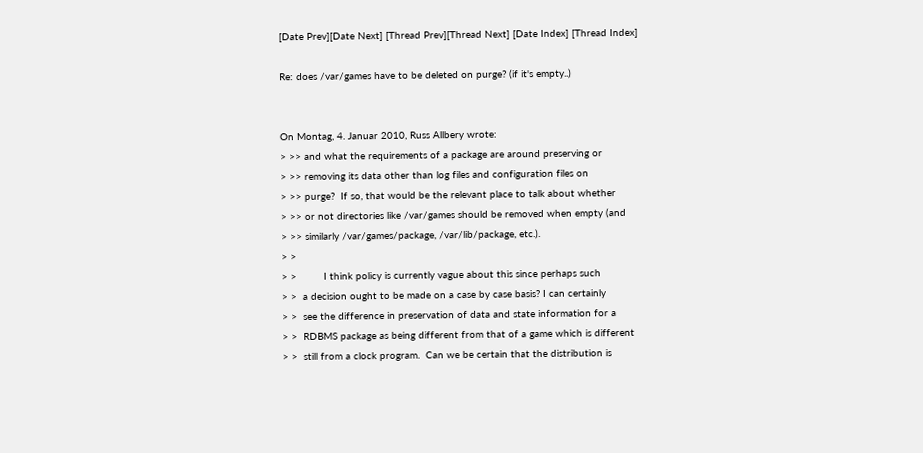[Date Prev][Date Next] [Thread Prev][Thread Next] [Date Index] [Thread Index]

Re: does /var/games have to be deleted on purge? (if it's empty..)


On Montag, 4. Januar 2010, Russ Allbery wrote:
> >> and what the requirements of a package are around preserving or
> >> removing its data other than log files and configuration files on
> >> purge?  If so, that would be the relevant place to talk about whether
> >> or not directories like /var/games should be removed when empty (and
> >> similarly /var/games/package, /var/lib/package, etc.).
> >
> >         I think policy is currently vague about this since perhaps such
> >  a decision ought to be made on a case by case basis? I can certainly
> >  see the difference in preservation of data and state information for a
> >  RDBMS package as being different from that of a game which is different
> >  still from a clock program.  Can we be certain that the distribution is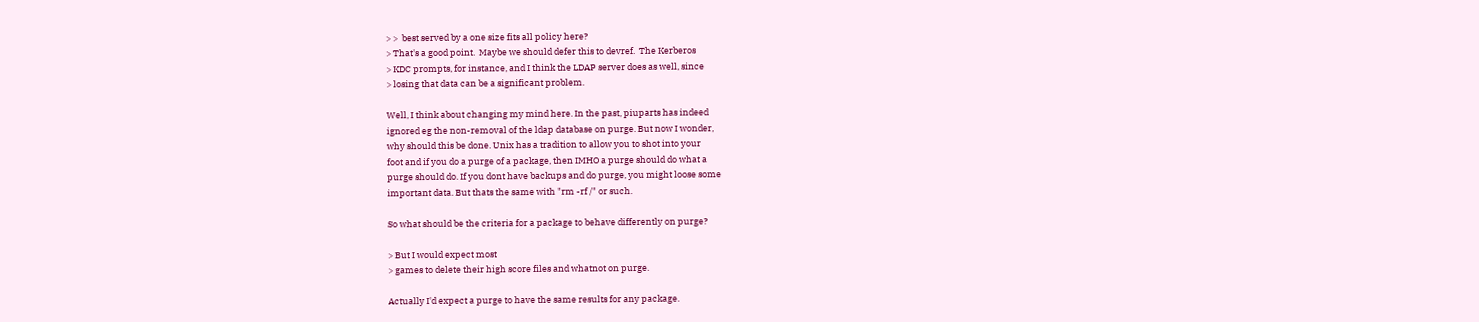> >  best served by a one size fits all policy here?
> That's a good point.  Maybe we should defer this to devref.  The Kerberos
> KDC prompts, for instance, and I think the LDAP server does as well, since
> losing that data can be a significant problem.

Well, I think about changing my mind here. In the past, piuparts has indeed
ignored eg the non-removal of the ldap database on purge. But now I wonder,
why should this be done. Unix has a tradition to allow you to shot into your
foot and if you do a purge of a package, then IMHO a purge should do what a
purge should do. If you dont have backups and do purge, you might loose some
important data. But thats the same with "rm -rf /" or such.

So what should be the criteria for a package to behave differently on purge?

> But I would expect most
> games to delete their high score files and whatnot on purge.

Actually I'd expect a purge to have the same results for any package.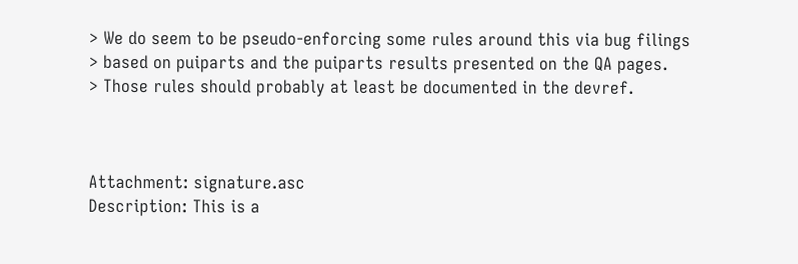> We do seem to be pseudo-enforcing some rules around this via bug filings
> based on puiparts and the puiparts results presented on the QA pages.
> Those rules should probably at least be documented in the devref.



Attachment: signature.asc
Description: This is a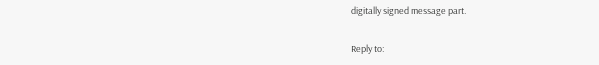digitally signed message part.

Reply to: